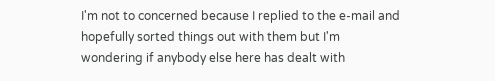I'm not to concerned because I replied to the e-mail and hopefully sorted things out with them but I'm wondering if anybody else here has dealt with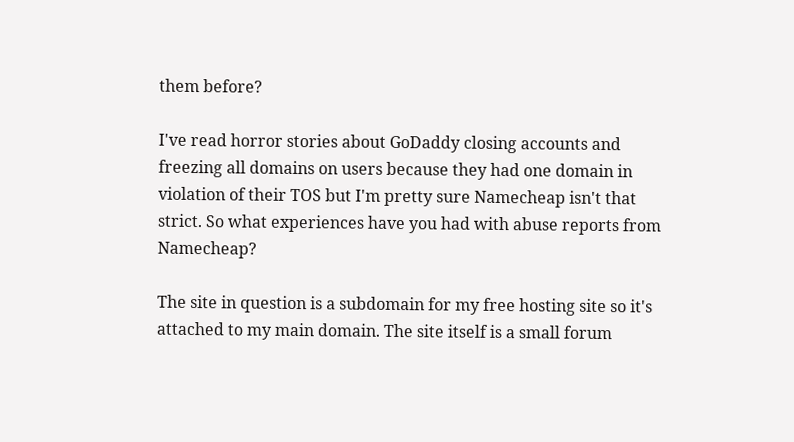them before?

I've read horror stories about GoDaddy closing accounts and freezing all domains on users because they had one domain in violation of their TOS but I'm pretty sure Namecheap isn't that strict. So what experiences have you had with abuse reports from Namecheap?

The site in question is a subdomain for my free hosting site so it's attached to my main domain. The site itself is a small forum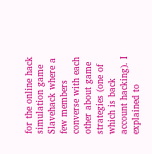for the online hack simulation game Slavehack where a few members converse with each other about game strategies (one of which is back account hacking). I explained to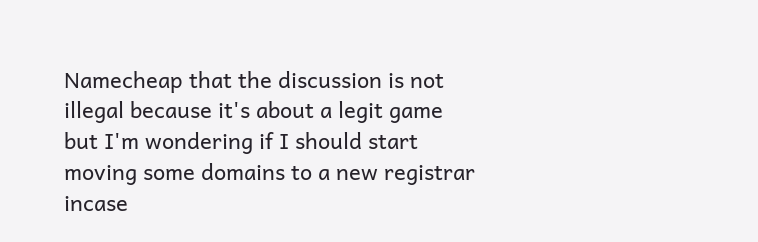Namecheap that the discussion is not illegal because it's about a legit game but I'm wondering if I should start moving some domains to a new registrar incase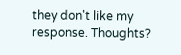they don't like my response. Thoughts?